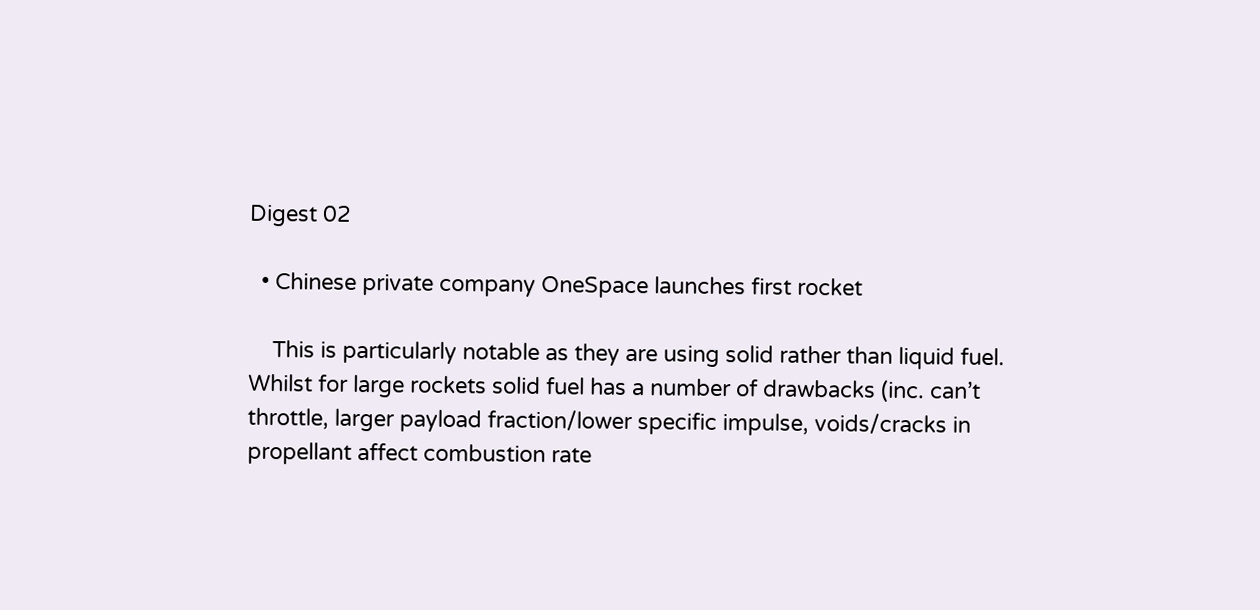Digest 02

  • Chinese private company OneSpace launches first rocket

    This is particularly notable as they are using solid rather than liquid fuel. Whilst for large rockets solid fuel has a number of drawbacks (inc. can’t throttle, larger payload fraction/lower specific impulse, voids/cracks in propellant affect combustion rate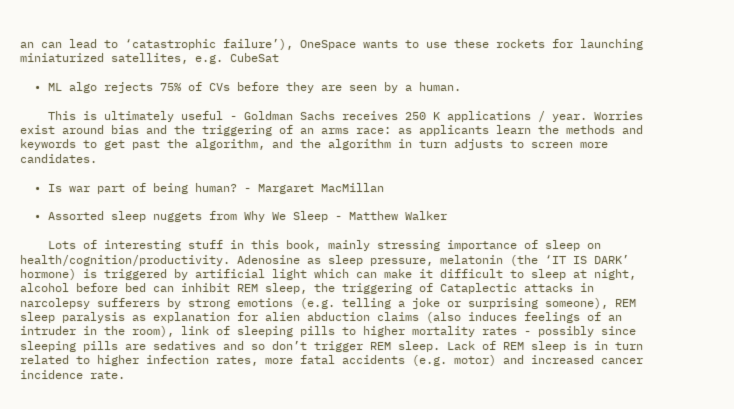an can lead to ‘catastrophic failure’), OneSpace wants to use these rockets for launching miniaturized satellites, e.g. CubeSat

  • ML algo rejects 75% of CVs before they are seen by a human.

    This is ultimately useful - Goldman Sachs receives 250 K applications / year. Worries exist around bias and the triggering of an arms race: as applicants learn the methods and keywords to get past the algorithm, and the algorithm in turn adjusts to screen more candidates.

  • Is war part of being human? - Margaret MacMillan

  • Assorted sleep nuggets from Why We Sleep - Matthew Walker

    Lots of interesting stuff in this book, mainly stressing importance of sleep on health/cognition/productivity. Adenosine as sleep pressure, melatonin (the ‘IT IS DARK’ hormone) is triggered by artificial light which can make it difficult to sleep at night, alcohol before bed can inhibit REM sleep, the triggering of Cataplectic attacks in narcolepsy sufferers by strong emotions (e.g. telling a joke or surprising someone), REM sleep paralysis as explanation for alien abduction claims (also induces feelings of an intruder in the room), link of sleeping pills to higher mortality rates - possibly since sleeping pills are sedatives and so don’t trigger REM sleep. Lack of REM sleep is in turn related to higher infection rates, more fatal accidents (e.g. motor) and increased cancer incidence rate.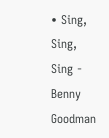• Sing, Sing, Sing - Benny Goodman